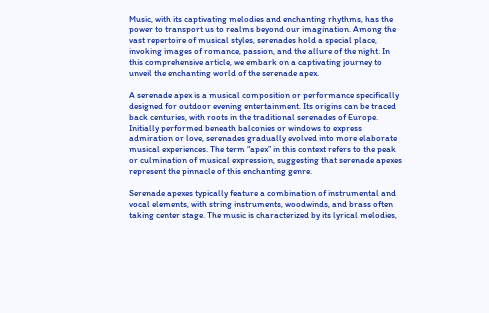Music, with its captivating melodies and enchanting rhythms, has the power to transport us to realms beyond our imagination. Among the vast repertoire of musical styles, serenades hold a special place, invoking images of romance, passion, and the allure of the night. In this comprehensive article, we embark on a captivating journey to unveil the enchanting world of the serenade apex.

A serenade apex is a musical composition or performance specifically designed for outdoor evening entertainment. Its origins can be traced back centuries, with roots in the traditional serenades of Europe. Initially performed beneath balconies or windows to express admiration or love, serenades gradually evolved into more elaborate musical experiences. The term “apex” in this context refers to the peak or culmination of musical expression, suggesting that serenade apexes represent the pinnacle of this enchanting genre.

Serenade apexes typically feature a combination of instrumental and vocal elements, with string instruments, woodwinds, and brass often taking center stage. The music is characterized by its lyrical melodies,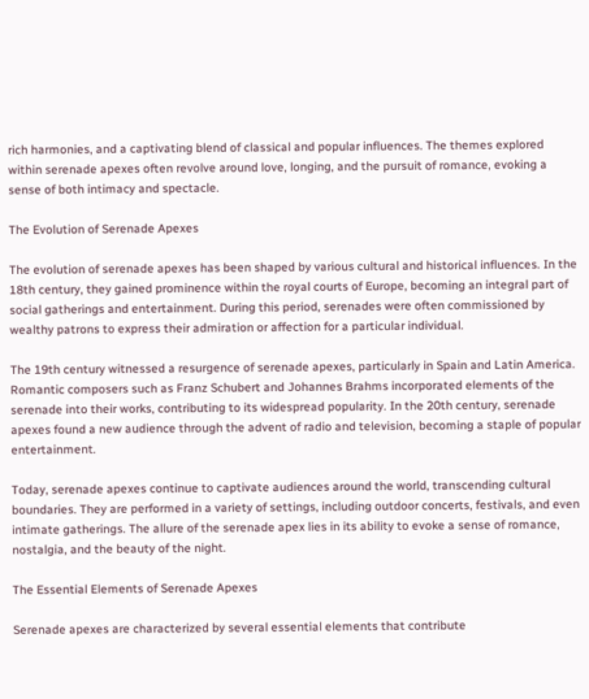rich harmonies, and a captivating blend of classical and popular influences. The themes explored within serenade apexes often revolve around love, longing, and the pursuit of romance, evoking a sense of both intimacy and spectacle.

The Evolution of Serenade Apexes

The evolution of serenade apexes has been shaped by various cultural and historical influences. In the 18th century, they gained prominence within the royal courts of Europe, becoming an integral part of social gatherings and entertainment. During this period, serenades were often commissioned by wealthy patrons to express their admiration or affection for a particular individual.

The 19th century witnessed a resurgence of serenade apexes, particularly in Spain and Latin America. Romantic composers such as Franz Schubert and Johannes Brahms incorporated elements of the serenade into their works, contributing to its widespread popularity. In the 20th century, serenade apexes found a new audience through the advent of radio and television, becoming a staple of popular entertainment.

Today, serenade apexes continue to captivate audiences around the world, transcending cultural boundaries. They are performed in a variety of settings, including outdoor concerts, festivals, and even intimate gatherings. The allure of the serenade apex lies in its ability to evoke a sense of romance, nostalgia, and the beauty of the night.

The Essential Elements of Serenade Apexes

Serenade apexes are characterized by several essential elements that contribute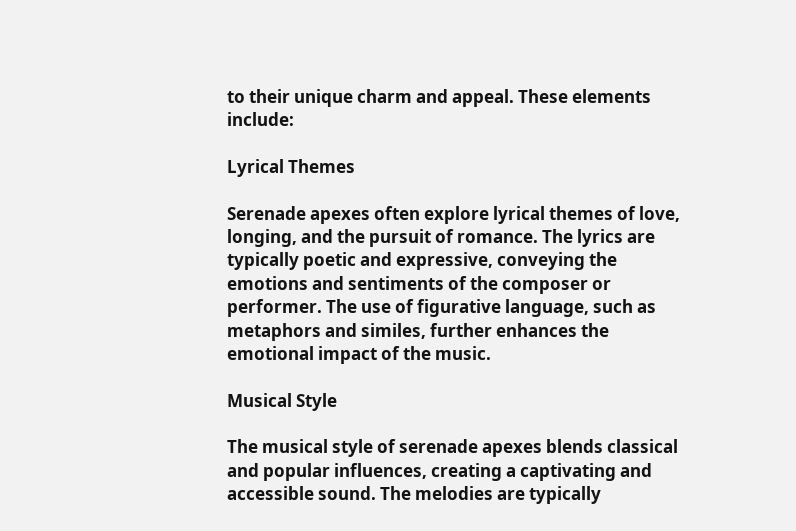to their unique charm and appeal. These elements include:

Lyrical Themes

Serenade apexes often explore lyrical themes of love, longing, and the pursuit of romance. The lyrics are typically poetic and expressive, conveying the emotions and sentiments of the composer or performer. The use of figurative language, such as metaphors and similes, further enhances the emotional impact of the music.

Musical Style

The musical style of serenade apexes blends classical and popular influences, creating a captivating and accessible sound. The melodies are typically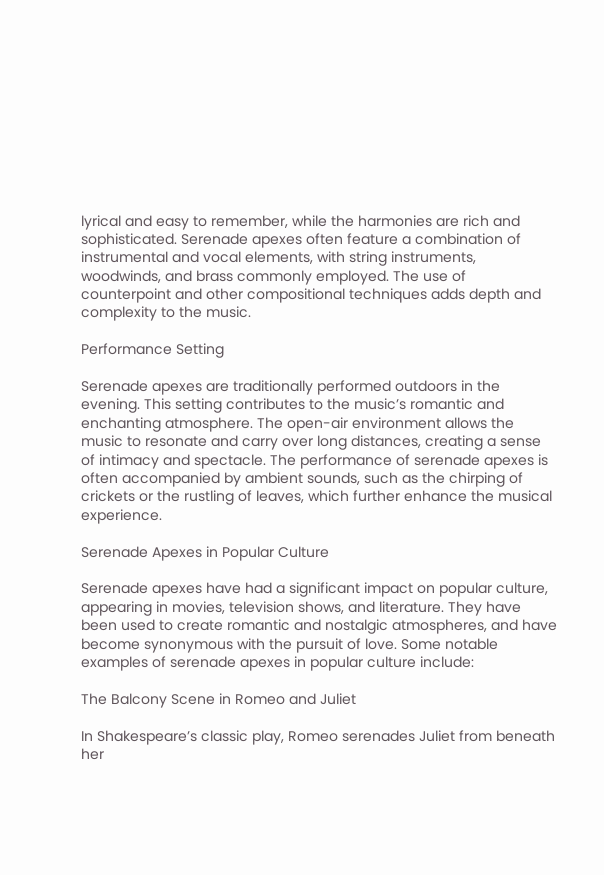lyrical and easy to remember, while the harmonies are rich and sophisticated. Serenade apexes often feature a combination of instrumental and vocal elements, with string instruments, woodwinds, and brass commonly employed. The use of counterpoint and other compositional techniques adds depth and complexity to the music.

Performance Setting

Serenade apexes are traditionally performed outdoors in the evening. This setting contributes to the music’s romantic and enchanting atmosphere. The open-air environment allows the music to resonate and carry over long distances, creating a sense of intimacy and spectacle. The performance of serenade apexes is often accompanied by ambient sounds, such as the chirping of crickets or the rustling of leaves, which further enhance the musical experience.

Serenade Apexes in Popular Culture

Serenade apexes have had a significant impact on popular culture, appearing in movies, television shows, and literature. They have been used to create romantic and nostalgic atmospheres, and have become synonymous with the pursuit of love. Some notable examples of serenade apexes in popular culture include:

The Balcony Scene in Romeo and Juliet

In Shakespeare’s classic play, Romeo serenades Juliet from beneath her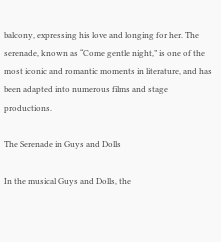balcony, expressing his love and longing for her. The serenade, known as “Come gentle night,” is one of the most iconic and romantic moments in literature, and has been adapted into numerous films and stage productions.

The Serenade in Guys and Dolls

In the musical Guys and Dolls, the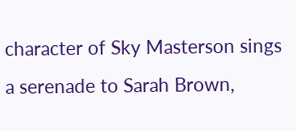character of Sky Masterson sings a serenade to Sarah Brown,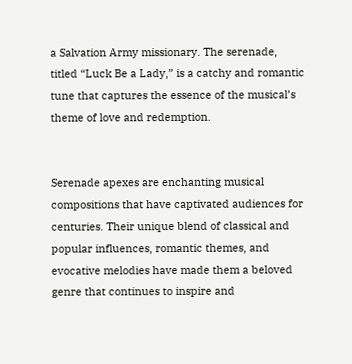a Salvation Army missionary. The serenade, titled “Luck Be a Lady,” is a catchy and romantic tune that captures the essence of the musical’s theme of love and redemption.


Serenade apexes are enchanting musical compositions that have captivated audiences for centuries. Their unique blend of classical and popular influences, romantic themes, and evocative melodies have made them a beloved genre that continues to inspire and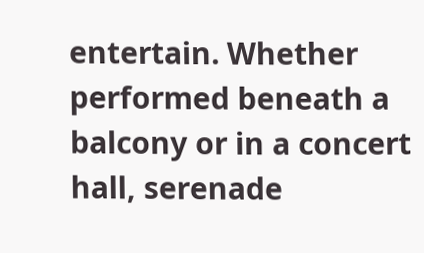entertain. Whether performed beneath a balcony or in a concert hall, serenade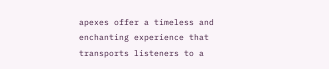apexes offer a timeless and enchanting experience that transports listeners to a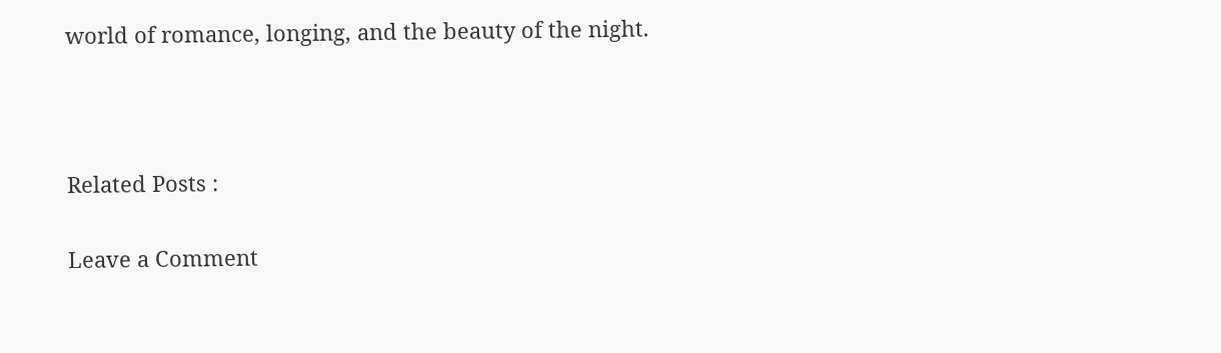world of romance, longing, and the beauty of the night.



Related Posts :

Leave a Comment